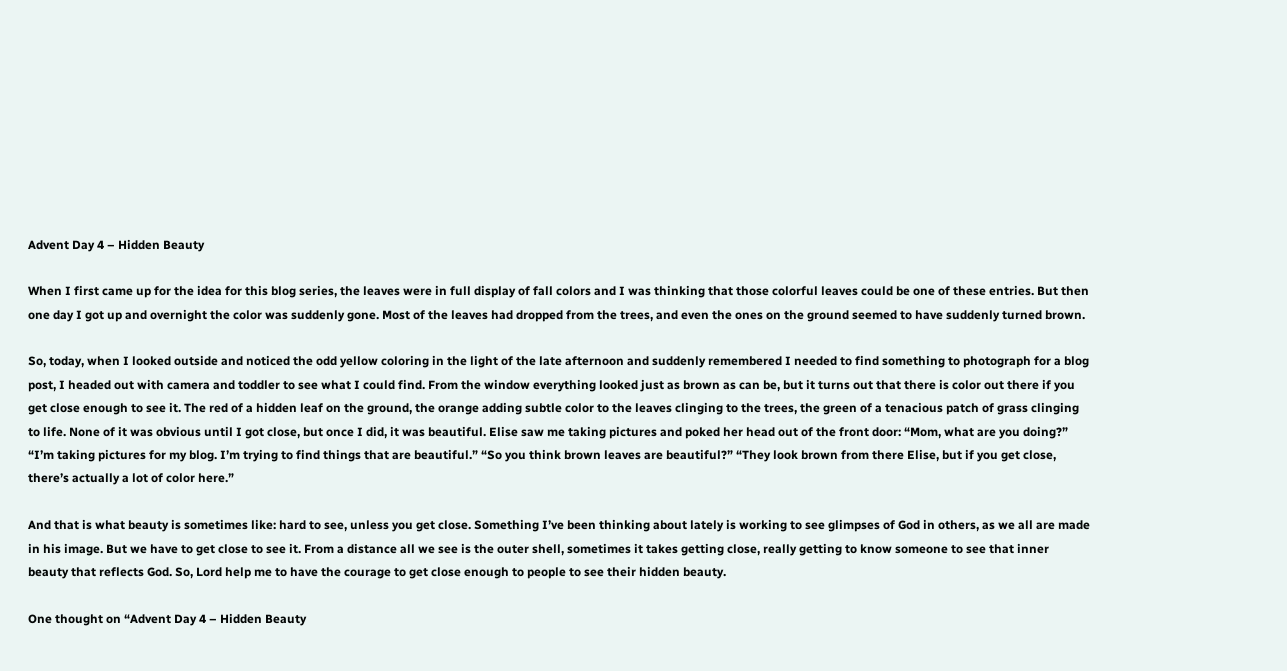Advent Day 4 – Hidden Beauty

When I first came up for the idea for this blog series, the leaves were in full display of fall colors and I was thinking that those colorful leaves could be one of these entries. But then one day I got up and overnight the color was suddenly gone. Most of the leaves had dropped from the trees, and even the ones on the ground seemed to have suddenly turned brown.

So, today, when I looked outside and noticed the odd yellow coloring in the light of the late afternoon and suddenly remembered I needed to find something to photograph for a blog post, I headed out with camera and toddler to see what I could find. From the window everything looked just as brown as can be, but it turns out that there is color out there if you get close enough to see it. The red of a hidden leaf on the ground, the orange adding subtle color to the leaves clinging to the trees, the green of a tenacious patch of grass clinging to life. None of it was obvious until I got close, but once I did, it was beautiful. Elise saw me taking pictures and poked her head out of the front door: “Mom, what are you doing?” “I’m taking pictures for my blog. I’m trying to find things that are beautiful.” “So you think brown leaves are beautiful?” “They look brown from there Elise, but if you get close, there’s actually a lot of color here.”

And that is what beauty is sometimes like: hard to see, unless you get close. Something I’ve been thinking about lately is working to see glimpses of God in others, as we all are made in his image. But we have to get close to see it. From a distance all we see is the outer shell, sometimes it takes getting close, really getting to know someone to see that inner beauty that reflects God. So, Lord help me to have the courage to get close enough to people to see their hidden beauty.

One thought on “Advent Day 4 – Hidden Beauty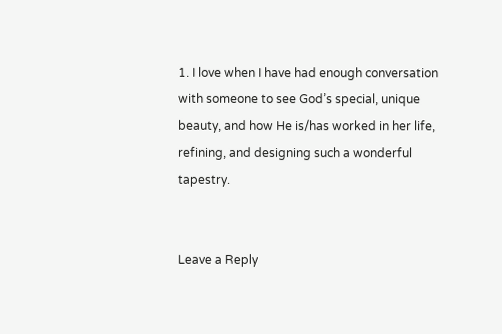1. I love when I have had enough conversation with someone to see God’s special, unique beauty, and how He is/has worked in her life, refining, and designing such a wonderful tapestry.


Leave a Reply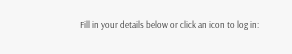Fill in your details below or click an icon to log in: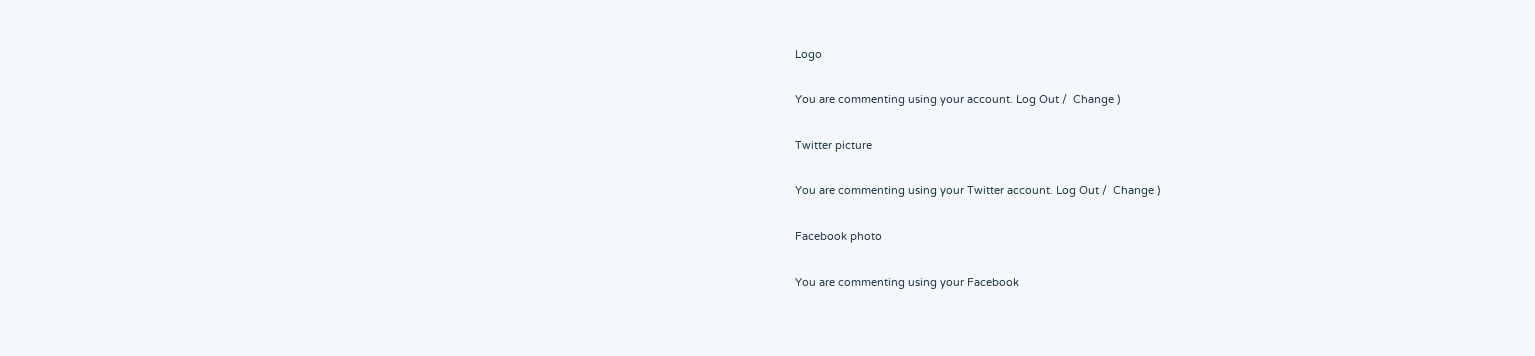Logo

You are commenting using your account. Log Out /  Change )

Twitter picture

You are commenting using your Twitter account. Log Out /  Change )

Facebook photo

You are commenting using your Facebook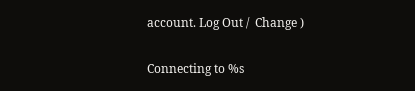account. Log Out /  Change )

Connecting to %s